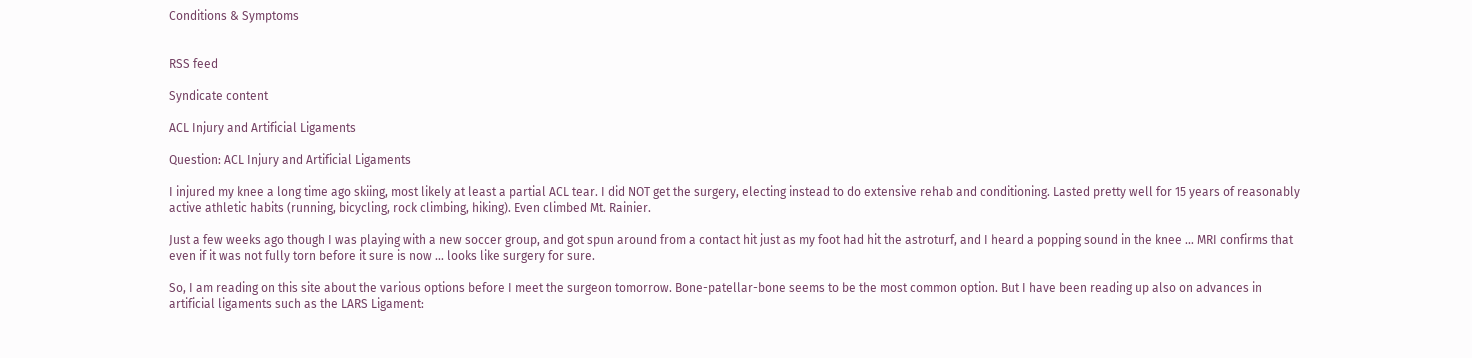Conditions & Symptoms


RSS feed

Syndicate content

ACL Injury and Artificial Ligaments

Question: ACL Injury and Artificial Ligaments

I injured my knee a long time ago skiing, most likely at least a partial ACL tear. I did NOT get the surgery, electing instead to do extensive rehab and conditioning. Lasted pretty well for 15 years of reasonably active athletic habits (running, bicycling, rock climbing, hiking). Even climbed Mt. Rainier.

Just a few weeks ago though I was playing with a new soccer group, and got spun around from a contact hit just as my foot had hit the astroturf, and I heard a popping sound in the knee ... MRI confirms that even if it was not fully torn before it sure is now ... looks like surgery for sure.

So, I am reading on this site about the various options before I meet the surgeon tomorrow. Bone-patellar-bone seems to be the most common option. But I have been reading up also on advances in artificial ligaments such as the LARS Ligament: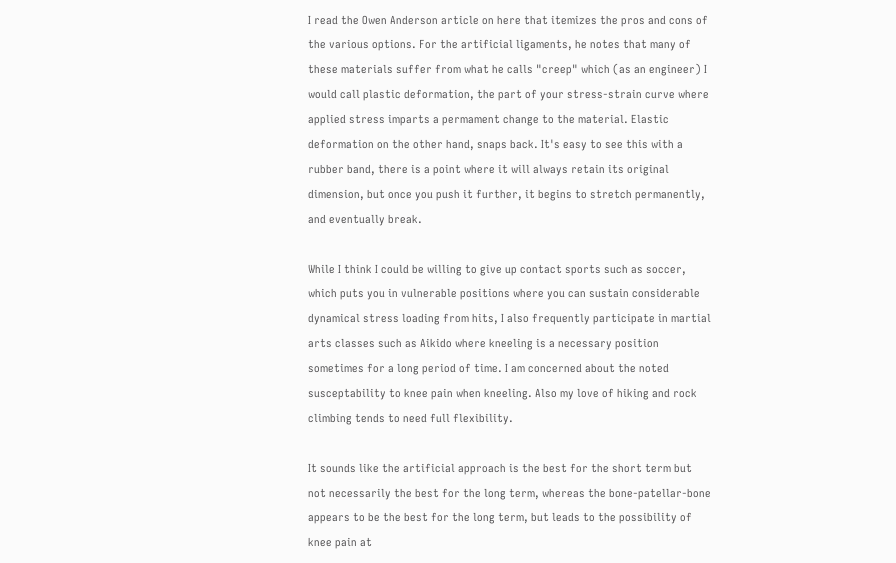I read the Owen Anderson article on here that itemizes the pros and cons of the various options. For the artificial ligaments, he notes that many of these materials suffer from what he calls "creep" which (as an engineer) I would call plastic deformation, the part of your stress-strain curve where applied stress imparts a permament change to the material. Elastic deformation on the other hand, snaps back. It's easy to see this with a rubber band, there is a point where it will always retain its original dimension, but once you push it further, it begins to stretch permanently, and eventually break.

While I think I could be willing to give up contact sports such as soccer, which puts you in vulnerable positions where you can sustain considerable dynamical stress loading from hits, I also frequently participate in martial arts classes such as Aikido where kneeling is a necessary position sometimes for a long period of time. I am concerned about the noted susceptability to knee pain when kneeling. Also my love of hiking and rock climbing tends to need full flexibility.

It sounds like the artificial approach is the best for the short term but not necessarily the best for the long term, whereas the bone-patellar-bone appears to be the best for the long term, but leads to the possibility of knee pain at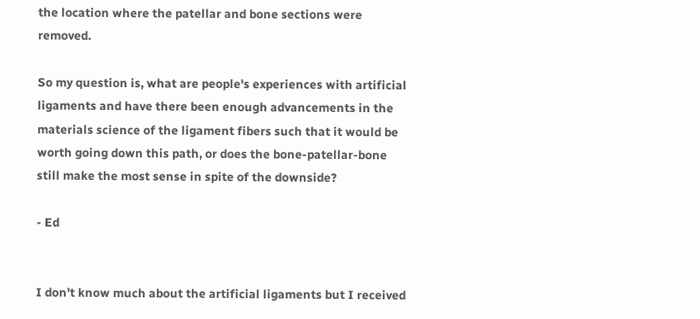the location where the patellar and bone sections were removed.

So my question is, what are people's experiences with artificial ligaments and have there been enough advancements in the materials science of the ligament fibers such that it would be worth going down this path, or does the bone-patellar-bone still make the most sense in spite of the downside?

- Ed


I don't know much about the artificial ligaments but I received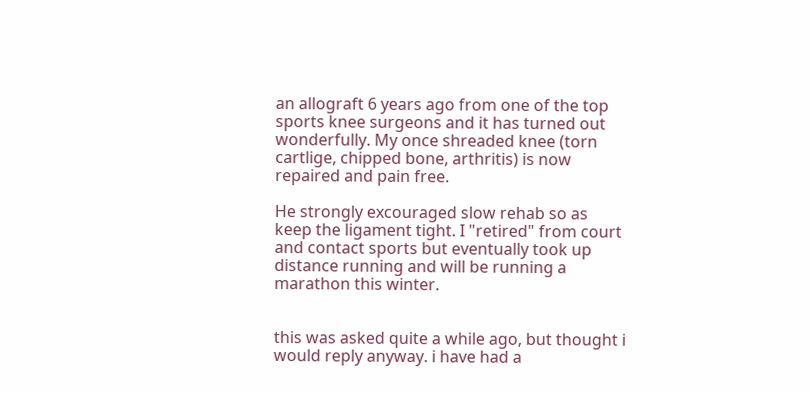an allograft 6 years ago from one of the top sports knee surgeons and it has turned out wonderfully. My once shreaded knee (torn cartlige, chipped bone, arthritis) is now repaired and pain free.

He strongly excouraged slow rehab so as keep the ligament tight. I "retired" from court and contact sports but eventually took up distance running and will be running a marathon this winter.


this was asked quite a while ago, but thought i would reply anyway. i have had a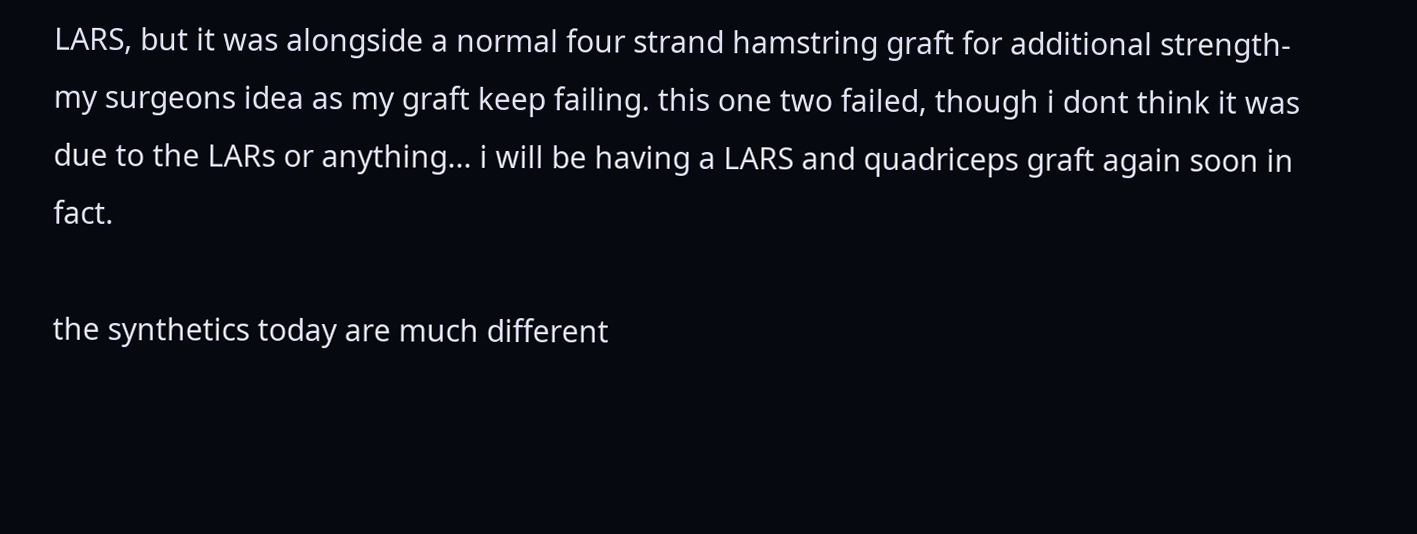LARS, but it was alongside a normal four strand hamstring graft for additional strength-my surgeons idea as my graft keep failing. this one two failed, though i dont think it was due to the LARs or anything... i will be having a LARS and quadriceps graft again soon in fact.

the synthetics today are much different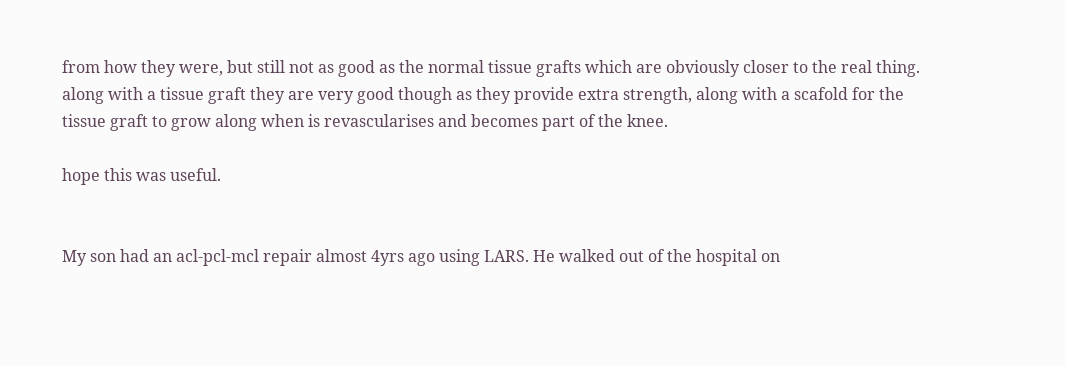from how they were, but still not as good as the normal tissue grafts which are obviously closer to the real thing. along with a tissue graft they are very good though as they provide extra strength, along with a scafold for the tissue graft to grow along when is revascularises and becomes part of the knee.

hope this was useful.


My son had an acl-pcl-mcl repair almost 4yrs ago using LARS. He walked out of the hospital on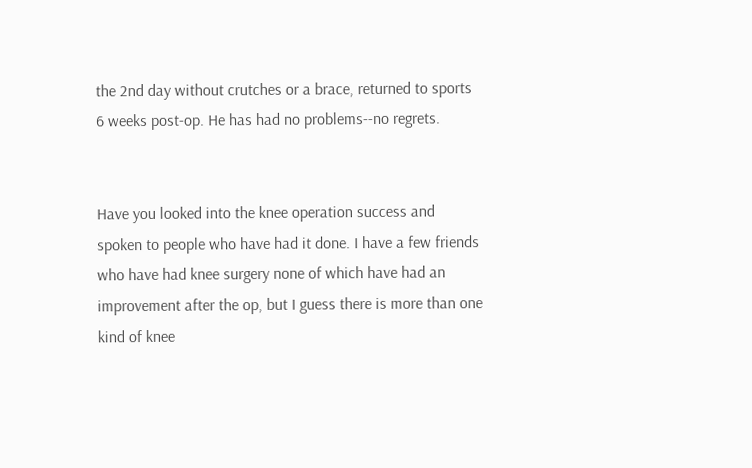the 2nd day without crutches or a brace, returned to sports 6 weeks post-op. He has had no problems--no regrets.


Have you looked into the knee operation success and spoken to people who have had it done. I have a few friends who have had knee surgery none of which have had an improvement after the op, but I guess there is more than one kind of knee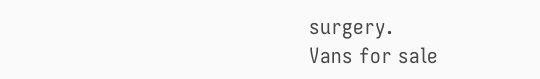surgery.
Vans for sale